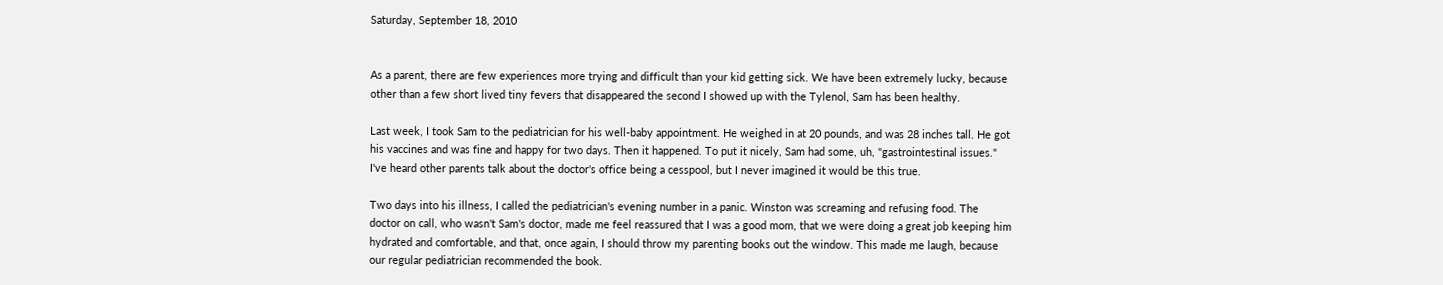Saturday, September 18, 2010


As a parent, there are few experiences more trying and difficult than your kid getting sick. We have been extremely lucky, because other than a few short lived tiny fevers that disappeared the second I showed up with the Tylenol, Sam has been healthy.

Last week, I took Sam to the pediatrician for his well-baby appointment. He weighed in at 20 pounds, and was 28 inches tall. He got his vaccines and was fine and happy for two days. Then it happened. To put it nicely, Sam had some, uh, "gastrointestinal issues." I've heard other parents talk about the doctor's office being a cesspool, but I never imagined it would be this true.

Two days into his illness, I called the pediatrician's evening number in a panic. Winston was screaming and refusing food. The doctor on call, who wasn't Sam's doctor, made me feel reassured that I was a good mom, that we were doing a great job keeping him hydrated and comfortable, and that, once again, I should throw my parenting books out the window. This made me laugh, because our regular pediatrician recommended the book.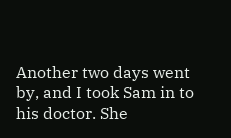Another two days went by, and I took Sam in to his doctor. She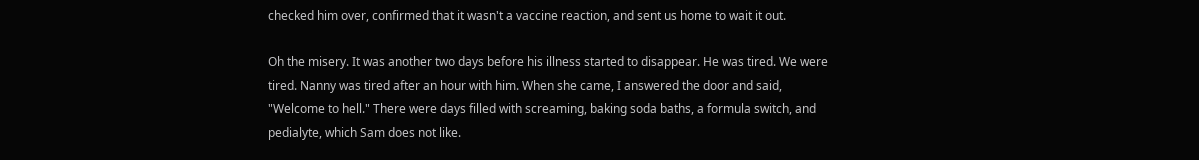checked him over, confirmed that it wasn't a vaccine reaction, and sent us home to wait it out.

Oh the misery. It was another two days before his illness started to disappear. He was tired. We were tired. Nanny was tired after an hour with him. When she came, I answered the door and said, "Welcome to hell." There were days filled with screaming, baking soda baths, a formula switch, and pedialyte, which Sam does not like.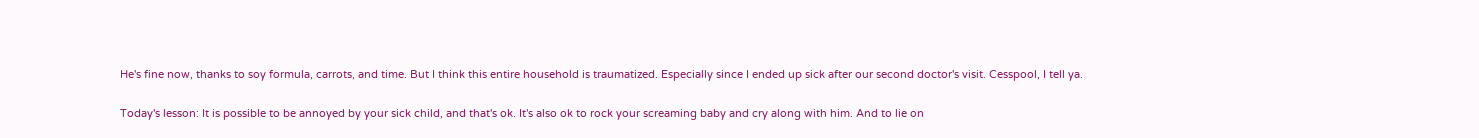He's fine now, thanks to soy formula, carrots, and time. But I think this entire household is traumatized. Especially since I ended up sick after our second doctor's visit. Cesspool, I tell ya.

Today's lesson: It is possible to be annoyed by your sick child, and that's ok. It's also ok to rock your screaming baby and cry along with him. And to lie on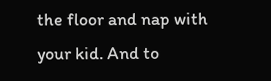the floor and nap with your kid. And to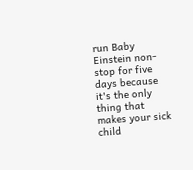run Baby Einstein non-stop for five days because it's the only thing that makes your sick child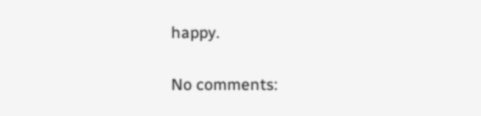happy.

No comments: